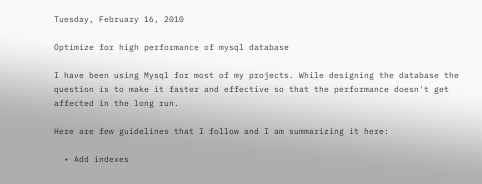Tuesday, February 16, 2010

Optimize for high performance of mysql database

I have been using Mysql for most of my projects. While designing the database the question is to make it faster and effective so that the performance doesn't get affected in the long run.

Here are few guidelines that I follow and I am summarizing it here:

  • Add indexes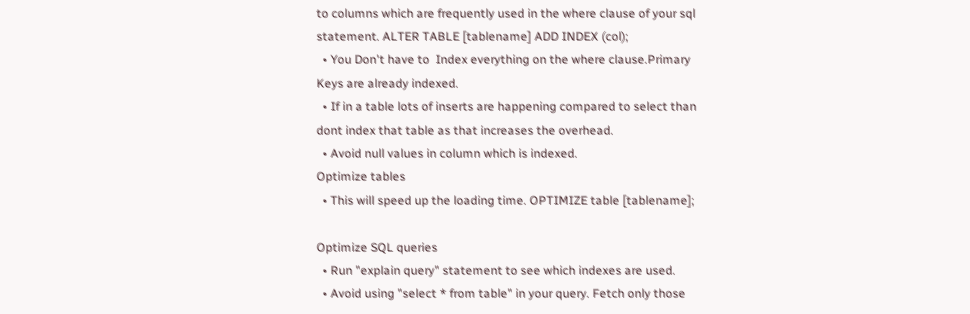to columns which are frequently used in the where clause of your sql statement. ALTER TABLE [tablename] ADD INDEX (col);
  • You Don't have to  Index everything on the where clause.Primary Keys are already indexed.
  • If in a table lots of inserts are happening compared to select than dont index that table as that increases the overhead.
  • Avoid null values in column which is indexed.
Optimize tables
  • This will speed up the loading time. OPTIMIZE table [tablename];

Optimize SQL queries
  • Run "explain query" statement to see which indexes are used.
  • Avoid using "select * from table" in your query. Fetch only those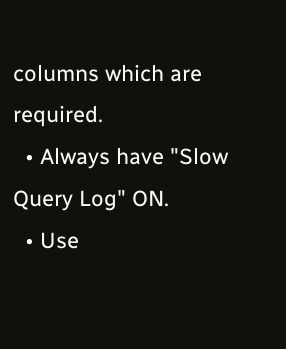columns which are required.
  • Always have "Slow Query Log" ON.
  • Use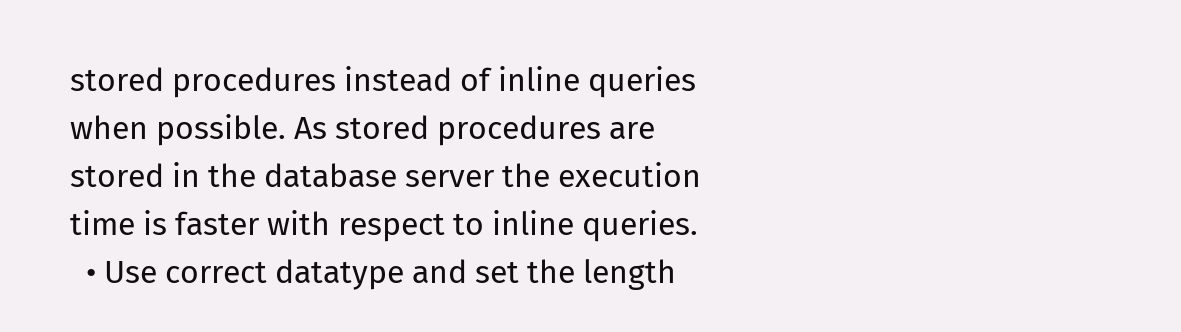stored procedures instead of inline queries when possible. As stored procedures are stored in the database server the execution time is faster with respect to inline queries.
  • Use correct datatype and set the length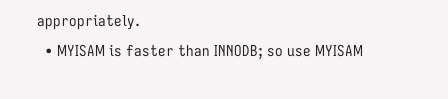appropriately.
  • MYISAM is faster than INNODB; so use MYISAM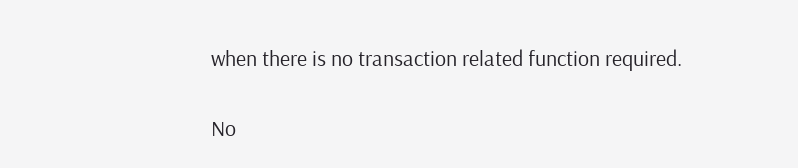when there is no transaction related function required.

No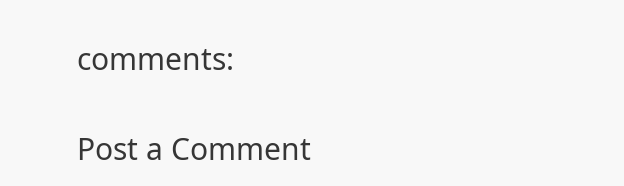comments:

Post a Comment